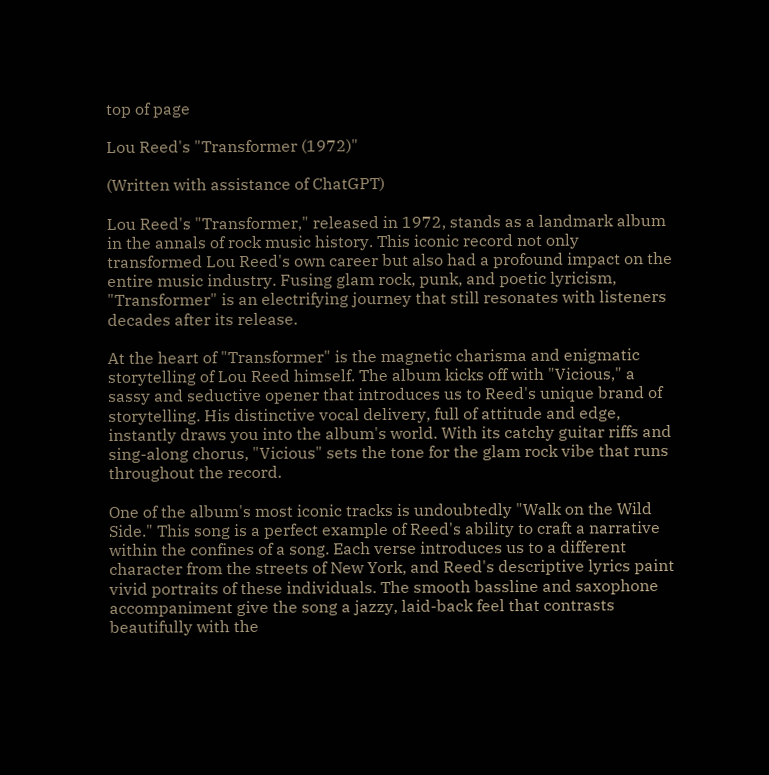top of page

Lou Reed's "Transformer (1972)"

(Written with assistance of ChatGPT)

Lou Reed's "Transformer," released in 1972, stands as a landmark album in the annals of rock music history. This iconic record not only transformed Lou Reed's own career but also had a profound impact on the entire music industry. Fusing glam rock, punk, and poetic lyricism, "Transformer" is an electrifying journey that still resonates with listeners decades after its release.

At the heart of "Transformer" is the magnetic charisma and enigmatic storytelling of Lou Reed himself. The album kicks off with "Vicious," a sassy and seductive opener that introduces us to Reed's unique brand of storytelling. His distinctive vocal delivery, full of attitude and edge, instantly draws you into the album's world. With its catchy guitar riffs and sing-along chorus, "Vicious" sets the tone for the glam rock vibe that runs throughout the record.

One of the album's most iconic tracks is undoubtedly "Walk on the Wild Side." This song is a perfect example of Reed's ability to craft a narrative within the confines of a song. Each verse introduces us to a different character from the streets of New York, and Reed's descriptive lyrics paint vivid portraits of these individuals. The smooth bassline and saxophone accompaniment give the song a jazzy, laid-back feel that contrasts beautifully with the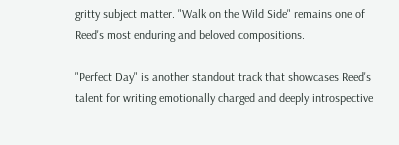gritty subject matter. "Walk on the Wild Side" remains one of Reed's most enduring and beloved compositions.

"Perfect Day" is another standout track that showcases Reed's talent for writing emotionally charged and deeply introspective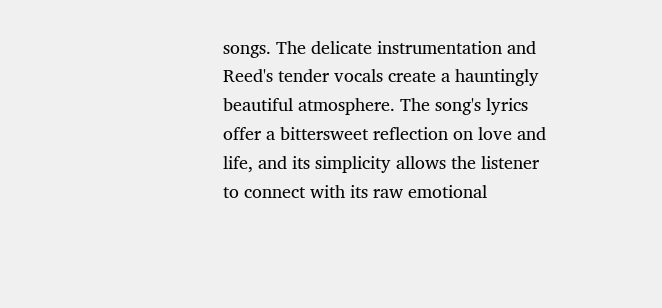songs. The delicate instrumentation and Reed's tender vocals create a hauntingly beautiful atmosphere. The song's lyrics offer a bittersweet reflection on love and life, and its simplicity allows the listener to connect with its raw emotional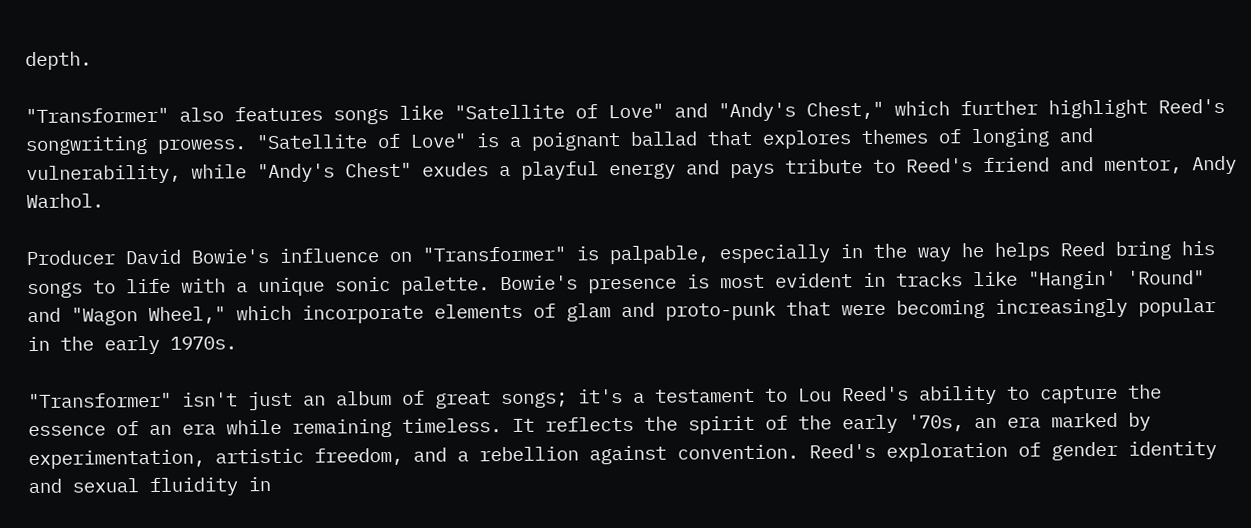depth.

"Transformer" also features songs like "Satellite of Love" and "Andy's Chest," which further highlight Reed's songwriting prowess. "Satellite of Love" is a poignant ballad that explores themes of longing and vulnerability, while "Andy's Chest" exudes a playful energy and pays tribute to Reed's friend and mentor, Andy Warhol.

Producer David Bowie's influence on "Transformer" is palpable, especially in the way he helps Reed bring his songs to life with a unique sonic palette. Bowie's presence is most evident in tracks like "Hangin' 'Round" and "Wagon Wheel," which incorporate elements of glam and proto-punk that were becoming increasingly popular in the early 1970s.

"Transformer" isn't just an album of great songs; it's a testament to Lou Reed's ability to capture the essence of an era while remaining timeless. It reflects the spirit of the early '70s, an era marked by experimentation, artistic freedom, and a rebellion against convention. Reed's exploration of gender identity and sexual fluidity in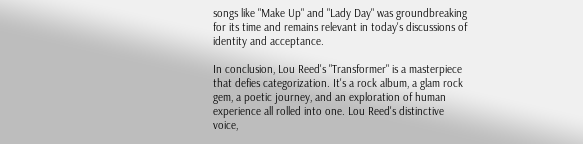songs like "Make Up" and "Lady Day" was groundbreaking for its time and remains relevant in today's discussions of identity and acceptance.

In conclusion, Lou Reed's "Transformer" is a masterpiece that defies categorization. It's a rock album, a glam rock gem, a poetic journey, and an exploration of human experience all rolled into one. Lou Reed's distinctive voice,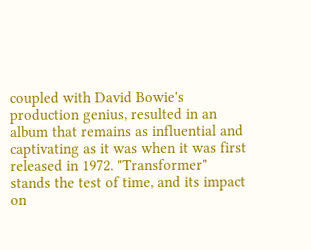coupled with David Bowie's production genius, resulted in an album that remains as influential and captivating as it was when it was first released in 1972. "Transformer" stands the test of time, and its impact on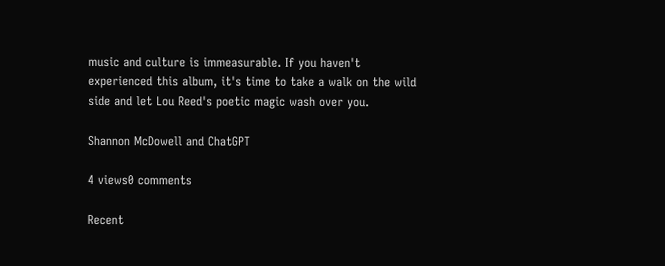music and culture is immeasurable. If you haven't experienced this album, it's time to take a walk on the wild side and let Lou Reed's poetic magic wash over you.

Shannon McDowell and ChatGPT

4 views0 comments

Recent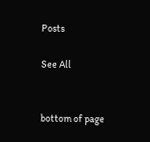Posts

See All


bottom of page